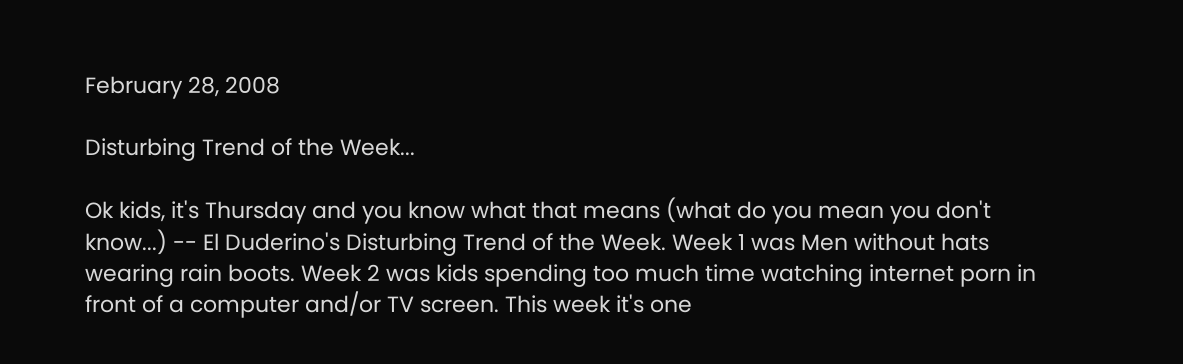February 28, 2008

Disturbing Trend of the Week...

Ok kids, it's Thursday and you know what that means (what do you mean you don't know...) -- El Duderino's Disturbing Trend of the Week. Week 1 was Men without hats wearing rain boots. Week 2 was kids spending too much time watching internet porn in front of a computer and/or TV screen. This week it's one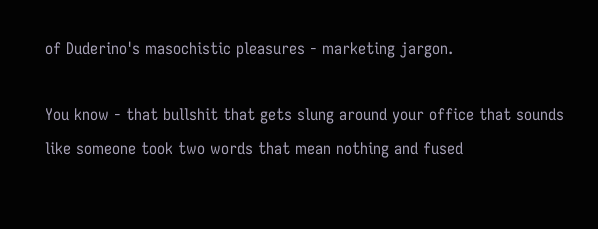of Duderino's masochistic pleasures - marketing jargon.

You know - that bullshit that gets slung around your office that sounds like someone took two words that mean nothing and fused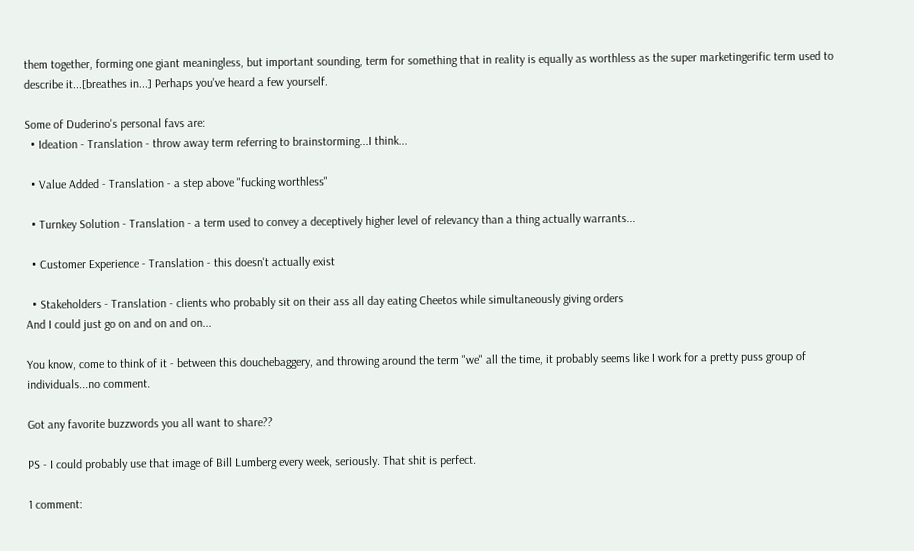them together, forming one giant meaningless, but important sounding, term for something that in reality is equally as worthless as the super marketingerific term used to describe it...[breathes in...] Perhaps you've heard a few yourself.

Some of Duderino's personal favs are:
  • Ideation - Translation - throw away term referring to brainstorming...I think...

  • Value Added - Translation - a step above "fucking worthless"

  • Turnkey Solution - Translation - a term used to convey a deceptively higher level of relevancy than a thing actually warrants...

  • Customer Experience - Translation - this doesn't actually exist

  • Stakeholders - Translation - clients who probably sit on their ass all day eating Cheetos while simultaneously giving orders
And I could just go on and on and on...

You know, come to think of it - between this douchebaggery, and throwing around the term "we" all the time, it probably seems like I work for a pretty puss group of individuals...no comment.

Got any favorite buzzwords you all want to share??

PS - I could probably use that image of Bill Lumberg every week, seriously. That shit is perfect.

1 comment: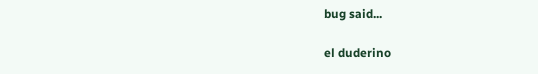bug said...

el duderino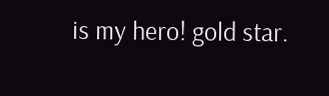is my hero! gold star.